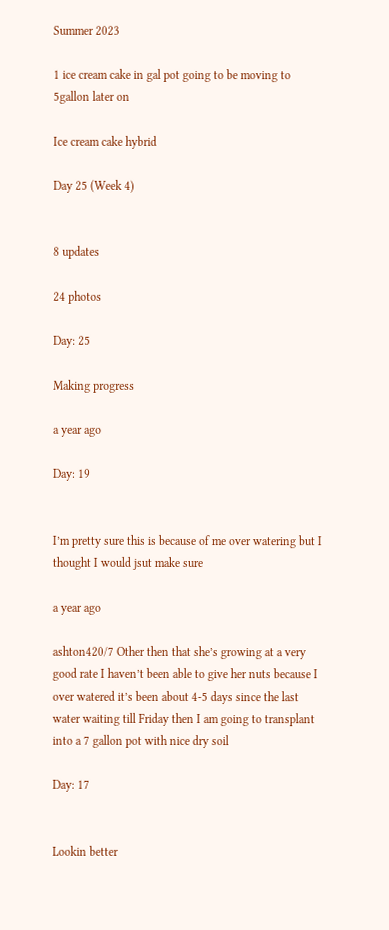Summer 2023

1 ice cream cake in gal pot going to be moving to 5gallon later on

Ice cream cake hybrid

Day 25 (Week 4)


8 updates

24 photos

Day: 25

Making progress

a year ago

Day: 19


I’m pretty sure this is because of me over watering but I thought I would jsut make sure

a year ago

ashton420/7 Other then that she’s growing at a very good rate I haven’t been able to give her nuts because I over watered it’s been about 4-5 days since the last water waiting till Friday then I am going to transplant into a 7 gallon pot with nice dry soil

Day: 17


Lookin better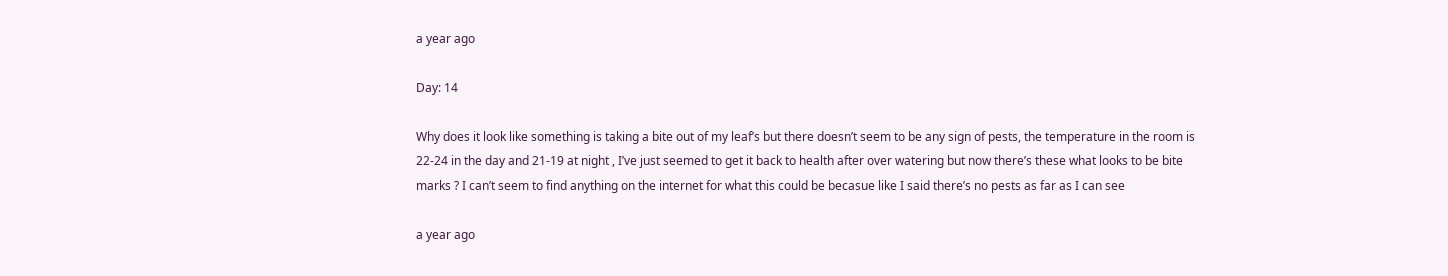a year ago

Day: 14

Why does it look like something is taking a bite out of my leaf’s but there doesn’t seem to be any sign of pests, the temperature in the room is 22-24 in the day and 21-19 at night , I’ve just seemed to get it back to health after over watering but now there’s these what looks to be bite marks ? I can’t seem to find anything on the internet for what this could be becasue like I said there’s no pests as far as I can see

a year ago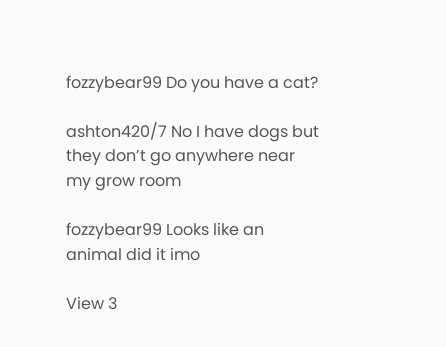fozzybear99 Do you have a cat?

ashton420/7 No I have dogs but they don’t go anywhere near my grow room

fozzybear99 Looks like an animal did it imo

View 3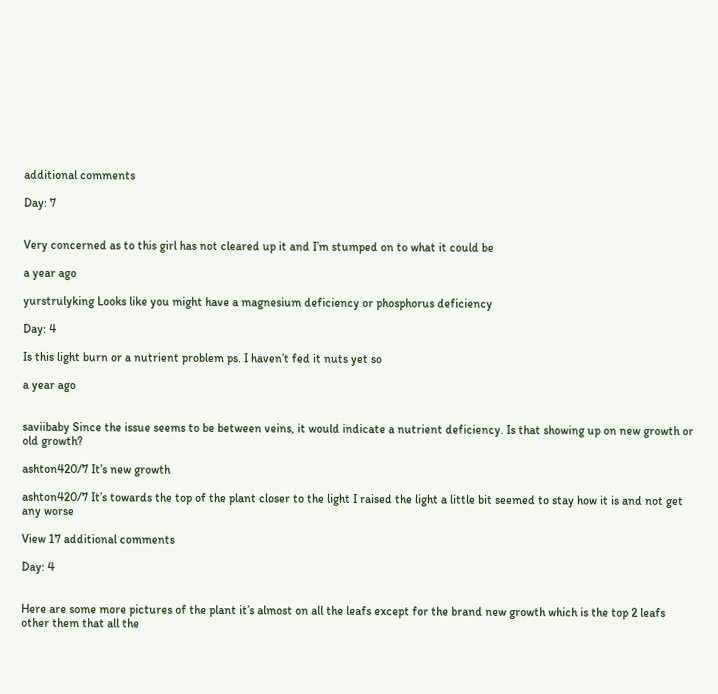additional comments

Day: 7


Very concerned as to this girl has not cleared up it and I’m stumped on to what it could be

a year ago

yurstrulyking Looks like you might have a magnesium deficiency or phosphorus deficiency

Day: 4

Is this light burn or a nutrient problem ps. I haven’t fed it nuts yet so

a year ago


saviibaby Since the issue seems to be between veins, it would indicate a nutrient deficiency. Is that showing up on new growth or old growth?

ashton420/7 It’s new growth

ashton420/7 It’s towards the top of the plant closer to the light I raised the light a little bit seemed to stay how it is and not get any worse

View 17 additional comments

Day: 4


Here are some more pictures of the plant it’s almost on all the leafs except for the brand new growth which is the top 2 leafs other them that all the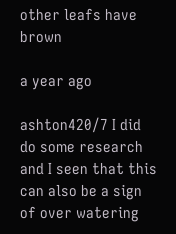other leafs have brown

a year ago

ashton420/7 I did do some research and I seen that this can also be a sign of over watering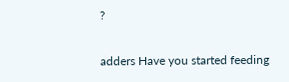?


adders Have you started feeding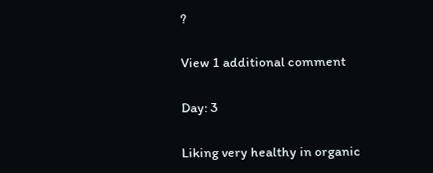?

View 1 additional comment

Day: 3

Liking very healthy in organic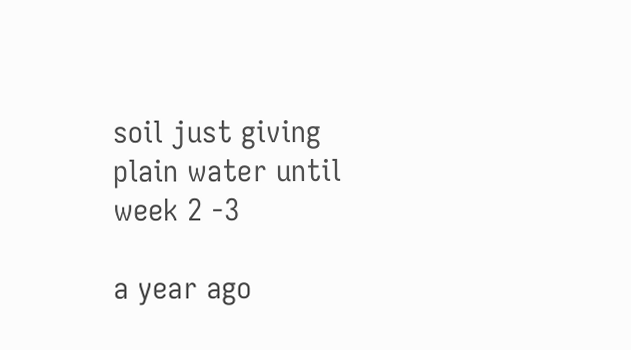soil just giving plain water until week 2 -3

a year ago